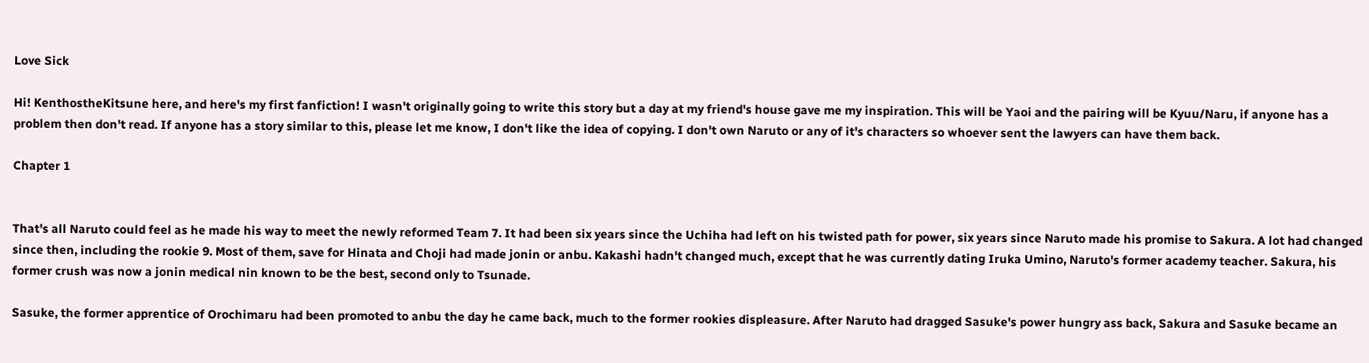Love Sick

Hi! KenthostheKitsune here, and here's my first fanfiction! I wasn't originally going to write this story but a day at my friend's house gave me my inspiration. This will be Yaoi and the pairing will be Kyuu/Naru, if anyone has a problem then don't read. If anyone has a story similar to this, please let me know, I don't like the idea of copying. I don't own Naruto or any of it's characters so whoever sent the lawyers can have them back.

Chapter 1


That's all Naruto could feel as he made his way to meet the newly reformed Team 7. It had been six years since the Uchiha had left on his twisted path for power, six years since Naruto made his promise to Sakura. A lot had changed since then, including the rookie 9. Most of them, save for Hinata and Choji had made jonin or anbu. Kakashi hadn't changed much, except that he was currently dating Iruka Umino, Naruto's former academy teacher. Sakura, his former crush was now a jonin medical nin known to be the best, second only to Tsunade.

Sasuke, the former apprentice of Orochimaru had been promoted to anbu the day he came back, much to the former rookies displeasure. After Naruto had dragged Sasuke's power hungry ass back, Sakura and Sasuke became an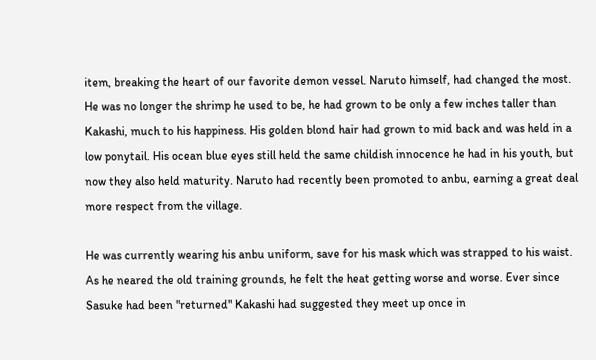item, breaking the heart of our favorite demon vessel. Naruto himself, had changed the most. He was no longer the shrimp he used to be, he had grown to be only a few inches taller than Kakashi, much to his happiness. His golden blond hair had grown to mid back and was held in a low ponytail. His ocean blue eyes still held the same childish innocence he had in his youth, but now they also held maturity. Naruto had recently been promoted to anbu, earning a great deal more respect from the village.

He was currently wearing his anbu uniform, save for his mask which was strapped to his waist. As he neared the old training grounds, he felt the heat getting worse and worse. Ever since Sasuke had been "returned" Kakashi had suggested they meet up once in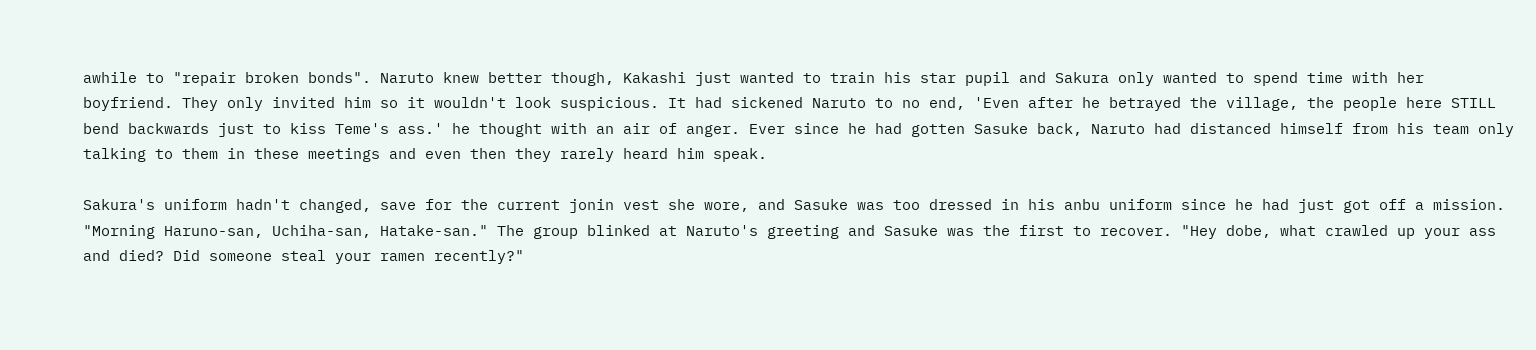awhile to "repair broken bonds". Naruto knew better though, Kakashi just wanted to train his star pupil and Sakura only wanted to spend time with her boyfriend. They only invited him so it wouldn't look suspicious. It had sickened Naruto to no end, 'Even after he betrayed the village, the people here STILL bend backwards just to kiss Teme's ass.' he thought with an air of anger. Ever since he had gotten Sasuke back, Naruto had distanced himself from his team only talking to them in these meetings and even then they rarely heard him speak.

Sakura's uniform hadn't changed, save for the current jonin vest she wore, and Sasuke was too dressed in his anbu uniform since he had just got off a mission. "Morning Haruno-san, Uchiha-san, Hatake-san." The group blinked at Naruto's greeting and Sasuke was the first to recover. "Hey dobe, what crawled up your ass and died? Did someone steal your ramen recently?"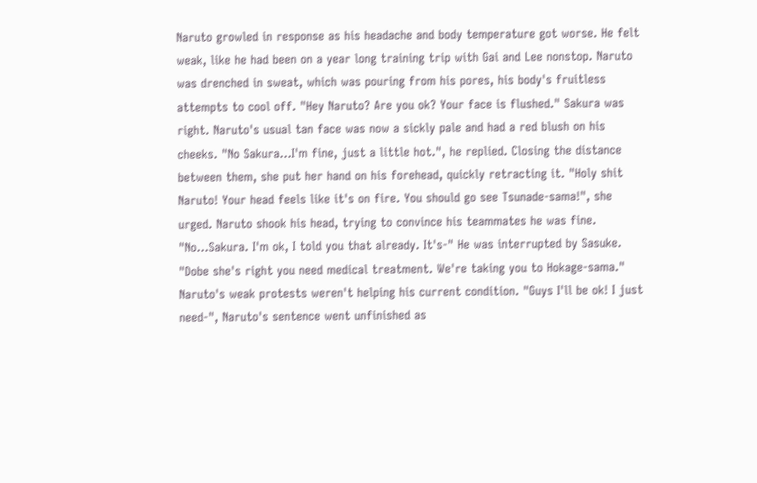Naruto growled in response as his headache and body temperature got worse. He felt weak, like he had been on a year long training trip with Gai and Lee nonstop. Naruto was drenched in sweat, which was pouring from his pores, his body's fruitless attempts to cool off. "Hey Naruto? Are you ok? Your face is flushed." Sakura was right. Naruto's usual tan face was now a sickly pale and had a red blush on his cheeks. "No Sakura...I'm fine, just a little hot.", he replied. Closing the distance between them, she put her hand on his forehead, quickly retracting it. "Holy shit Naruto! Your head feels like it's on fire. You should go see Tsunade-sama!", she urged. Naruto shook his head, trying to convince his teammates he was fine. "No...Sakura. I'm ok, I told you that already. It's-" He was interrupted by Sasuke. "Dobe she's right you need medical treatment. We're taking you to Hokage-sama." Naruto's weak protests weren't helping his current condition. "Guys I'll be ok! I just need-", Naruto's sentence went unfinished as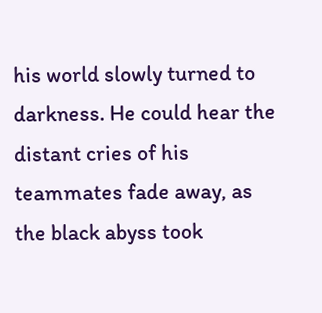his world slowly turned to darkness. He could hear the distant cries of his teammates fade away, as the black abyss took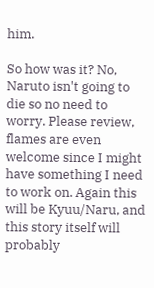him.

So how was it? No, Naruto isn't going to die so no need to worry. Please review, flames are even welcome since I might have something I need to work on. Again this will be Kyuu/Naru, and this story itself will probably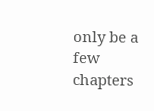only be a few chapters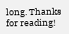long. Thanks for reading!